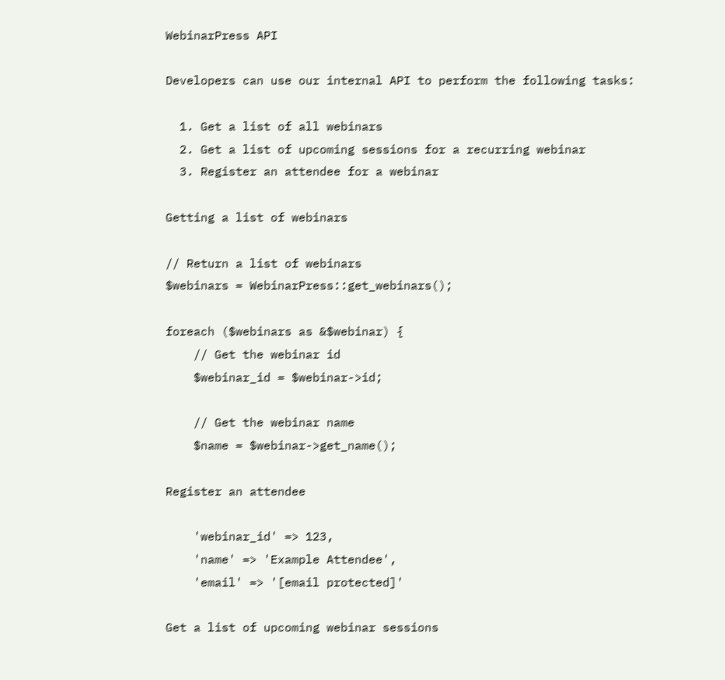WebinarPress API

Developers can use our internal API to perform the following tasks:

  1. Get a list of all webinars
  2. Get a list of upcoming sessions for a recurring webinar
  3. Register an attendee for a webinar

Getting a list of webinars

// Return a list of webinars
$webinars = WebinarPress::get_webinars();

foreach ($webinars as &$webinar) {
    // Get the webinar id
    $webinar_id = $webinar->id;

    // Get the webinar name
    $name = $webinar->get_name();

Register an attendee

    'webinar_id' => 123,
    'name' => 'Example Attendee',
    'email' => '[email protected]'

Get a list of upcoming webinar sessions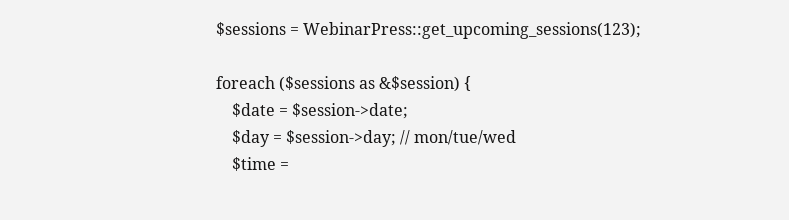$sessions = WebinarPress::get_upcoming_sessions(123);

foreach ($sessions as &$session) {
    $date = $session->date;
    $day = $session->day; // mon/tue/wed
    $time =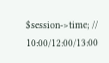$session->time; // 10:00/12:00/13:00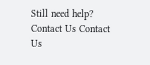Still need help? Contact Us Contact Us